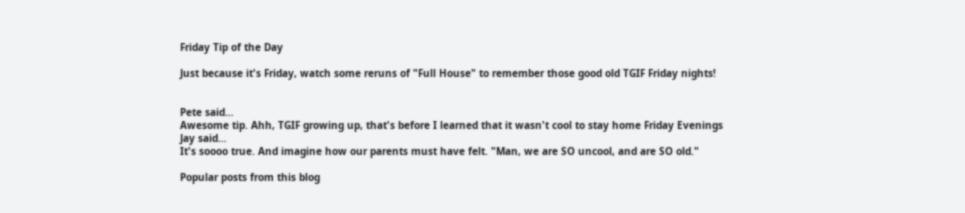Friday Tip of the Day

Just because it's Friday, watch some reruns of "Full House" to remember those good old TGIF Friday nights!


Pete said…
Awesome tip. Ahh, TGIF growing up, that's before I learned that it wasn't cool to stay home Friday Evenings
Jay said…
It's soooo true. And imagine how our parents must have felt. "Man, we are SO uncool, and are SO old."

Popular posts from this blog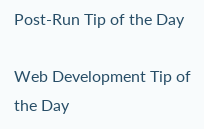Post-Run Tip of the Day

Web Development Tip of the Day